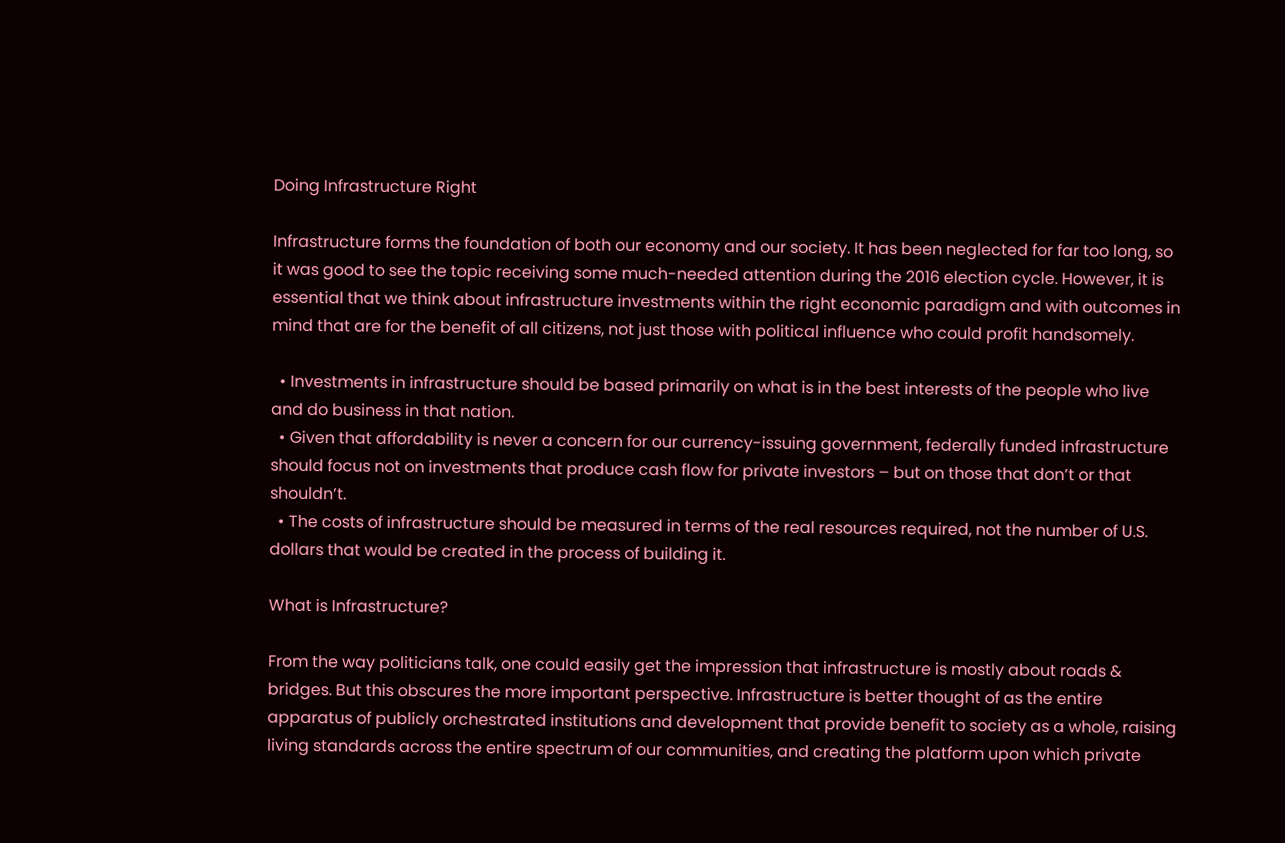Doing Infrastructure Right

Infrastructure forms the foundation of both our economy and our society. It has been neglected for far too long, so it was good to see the topic receiving some much-needed attention during the 2016 election cycle. However, it is essential that we think about infrastructure investments within the right economic paradigm and with outcomes in mind that are for the benefit of all citizens, not just those with political influence who could profit handsomely.

  • Investments in infrastructure should be based primarily on what is in the best interests of the people who live and do business in that nation.
  • Given that affordability is never a concern for our currency-issuing government, federally funded infrastructure should focus not on investments that produce cash flow for private investors – but on those that don’t or that shouldn’t.
  • The costs of infrastructure should be measured in terms of the real resources required, not the number of U.S. dollars that would be created in the process of building it.

What is Infrastructure?

From the way politicians talk, one could easily get the impression that infrastructure is mostly about roads & bridges. But this obscures the more important perspective. Infrastructure is better thought of as the entire apparatus of publicly orchestrated institutions and development that provide benefit to society as a whole, raising living standards across the entire spectrum of our communities, and creating the platform upon which private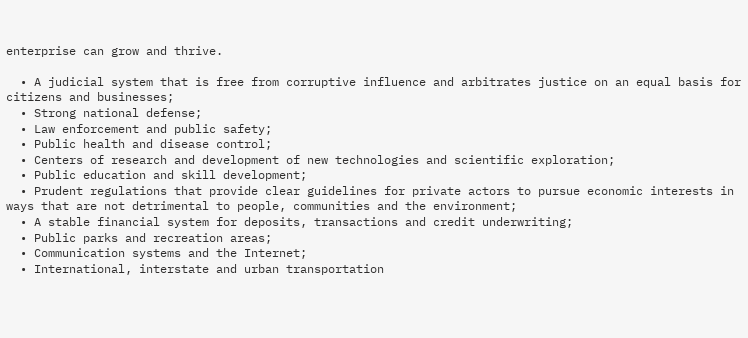enterprise can grow and thrive.

  • A judicial system that is free from corruptive influence and arbitrates justice on an equal basis for citizens and businesses;
  • Strong national defense;
  • Law enforcement and public safety;
  • Public health and disease control;
  • Centers of research and development of new technologies and scientific exploration;
  • Public education and skill development;
  • Prudent regulations that provide clear guidelines for private actors to pursue economic interests in ways that are not detrimental to people, communities and the environment;
  • A stable financial system for deposits, transactions and credit underwriting;
  • Public parks and recreation areas;
  • Communication systems and the Internet;
  • International, interstate and urban transportation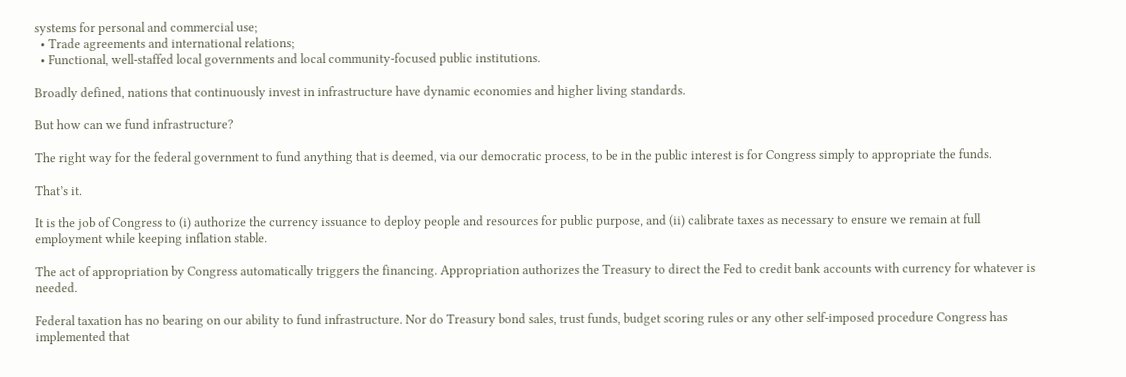systems for personal and commercial use;
  • Trade agreements and international relations;
  • Functional, well-staffed local governments and local community-focused public institutions.

Broadly defined, nations that continuously invest in infrastructure have dynamic economies and higher living standards.

But how can we fund infrastructure?

The right way for the federal government to fund anything that is deemed, via our democratic process, to be in the public interest is for Congress simply to appropriate the funds.

That’s it.

It is the job of Congress to (i) authorize the currency issuance to deploy people and resources for public purpose, and (ii) calibrate taxes as necessary to ensure we remain at full employment while keeping inflation stable.

The act of appropriation by Congress automatically triggers the financing. Appropriation authorizes the Treasury to direct the Fed to credit bank accounts with currency for whatever is needed.

Federal taxation has no bearing on our ability to fund infrastructure. Nor do Treasury bond sales, trust funds, budget scoring rules or any other self-imposed procedure Congress has implemented that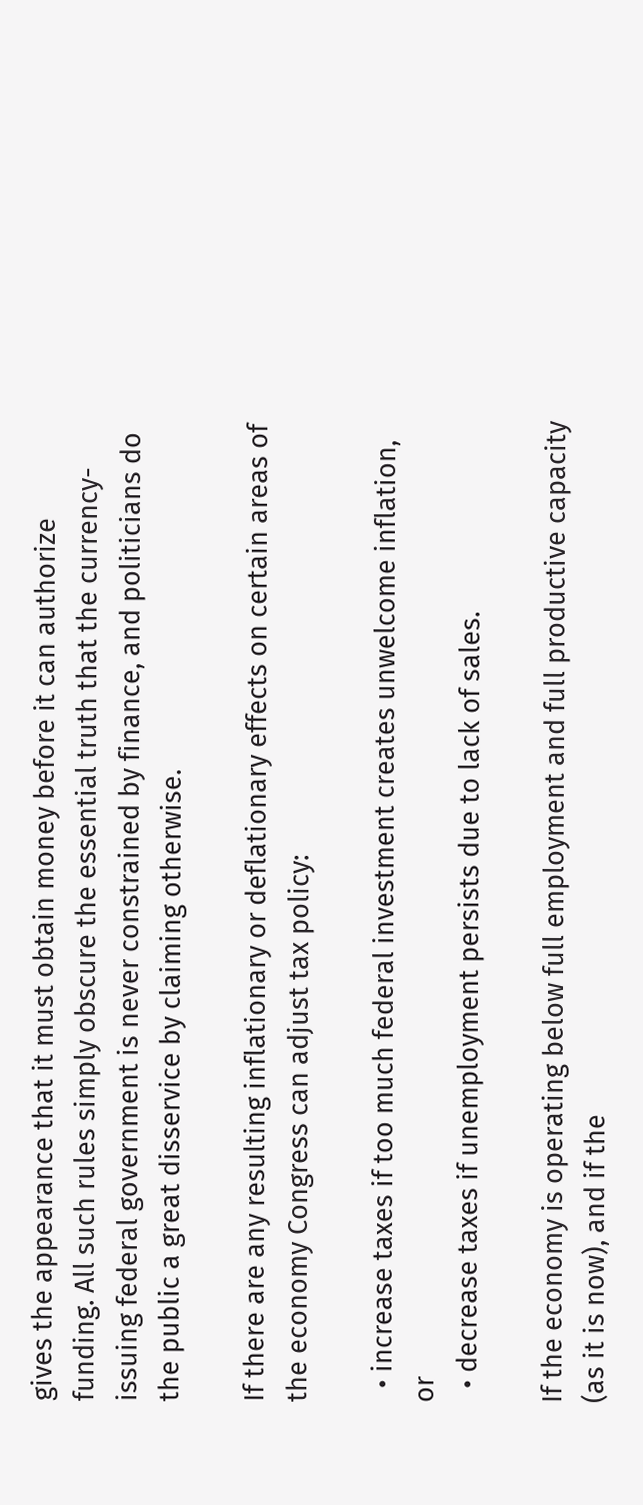gives the appearance that it must obtain money before it can authorize funding. All such rules simply obscure the essential truth that the currency-issuing federal government is never constrained by finance, and politicians do the public a great disservice by claiming otherwise.

If there are any resulting inflationary or deflationary effects on certain areas of the economy Congress can adjust tax policy:

  • increase taxes if too much federal investment creates unwelcome inflation, or
  • decrease taxes if unemployment persists due to lack of sales.

If the economy is operating below full employment and full productive capacity (as it is now), and if the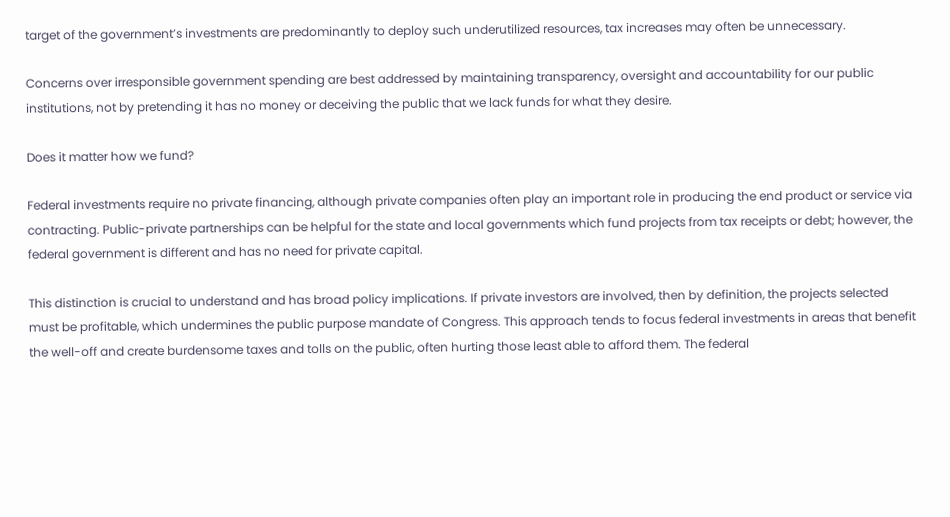target of the government’s investments are predominantly to deploy such underutilized resources, tax increases may often be unnecessary.

Concerns over irresponsible government spending are best addressed by maintaining transparency, oversight and accountability for our public institutions, not by pretending it has no money or deceiving the public that we lack funds for what they desire.

Does it matter how we fund?

Federal investments require no private financing, although private companies often play an important role in producing the end product or service via contracting. Public-private partnerships can be helpful for the state and local governments which fund projects from tax receipts or debt; however, the federal government is different and has no need for private capital.

This distinction is crucial to understand and has broad policy implications. If private investors are involved, then by definition, the projects selected must be profitable, which undermines the public purpose mandate of Congress. This approach tends to focus federal investments in areas that benefit the well-off and create burdensome taxes and tolls on the public, often hurting those least able to afford them. The federal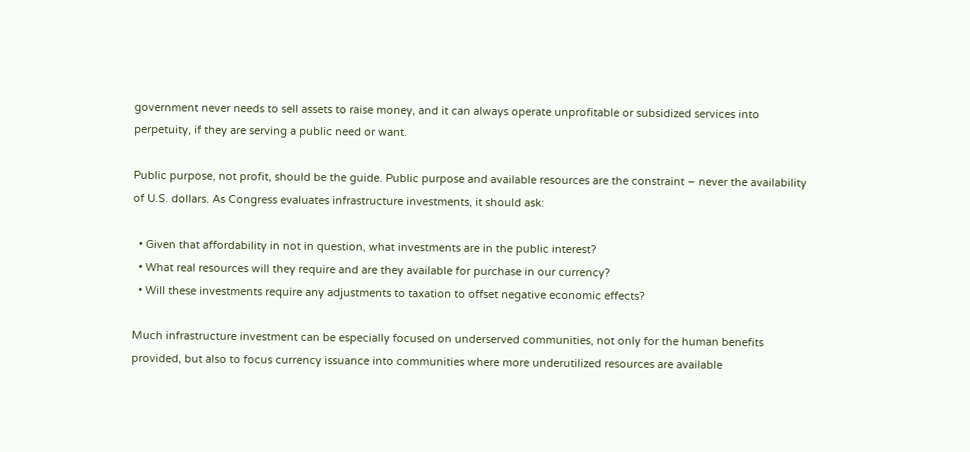government never needs to sell assets to raise money, and it can always operate unprofitable or subsidized services into perpetuity, if they are serving a public need or want.

Public purpose, not profit, should be the guide. Public purpose and available resources are the constraint – never the availability of U.S. dollars. As Congress evaluates infrastructure investments, it should ask:

  • Given that affordability in not in question, what investments are in the public interest?
  • What real resources will they require and are they available for purchase in our currency?
  • Will these investments require any adjustments to taxation to offset negative economic effects?

Much infrastructure investment can be especially focused on underserved communities, not only for the human benefits provided, but also to focus currency issuance into communities where more underutilized resources are available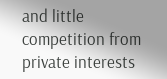and little competition from private interests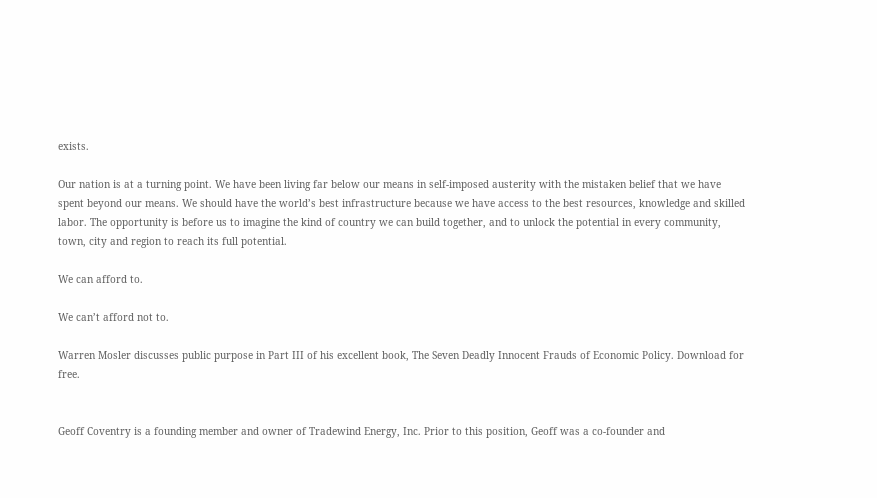exists.

Our nation is at a turning point. We have been living far below our means in self-imposed austerity with the mistaken belief that we have spent beyond our means. We should have the world’s best infrastructure because we have access to the best resources, knowledge and skilled labor. The opportunity is before us to imagine the kind of country we can build together, and to unlock the potential in every community, town, city and region to reach its full potential.

We can afford to.

We can’t afford not to.

Warren Mosler discusses public purpose in Part III of his excellent book, The Seven Deadly Innocent Frauds of Economic Policy. Download for free.


Geoff Coventry is a founding member and owner of Tradewind Energy, Inc. Prior to this position, Geoff was a co-founder and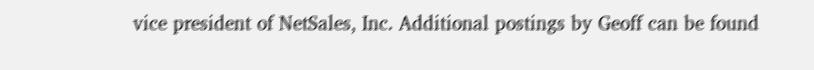vice president of NetSales, Inc. Additional postings by Geoff can be found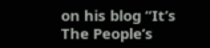on his blog “It’s The People’s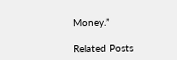Money.”

Related Posts